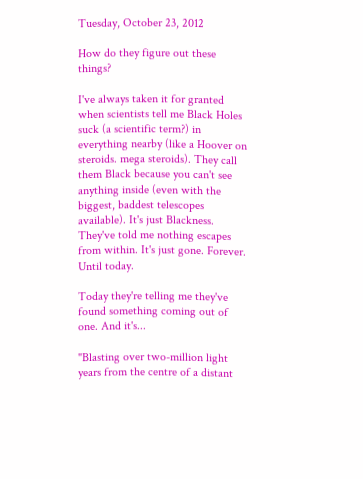Tuesday, October 23, 2012

How do they figure out these things?

I've always taken it for granted when scientists tell me Black Holes suck (a scientific term?) in everything nearby (like a Hoover on steroids. mega steroids). They call them Black because you can't see anything inside (even with the biggest, baddest telescopes available). It's just Blackness. They've told me nothing escapes from within. It's just gone. Forever. Until today.

Today they're telling me they've found something coming out of one. And it's...

"Blasting over two-million light years from the centre of a distant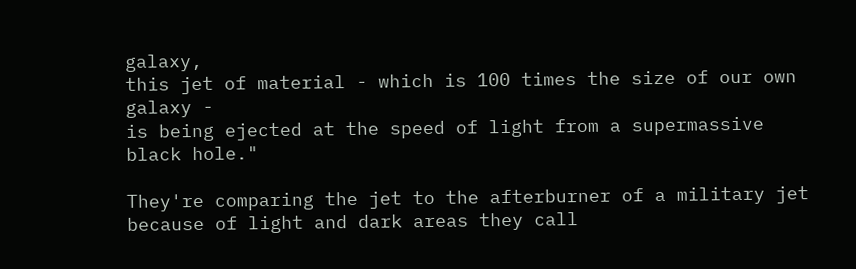galaxy,
this jet of material - which is 100 times the size of our own galaxy -
is being ejected at the speed of light from a supermassive black hole."

They're comparing the jet to the afterburner of a military jet because of light and dark areas they call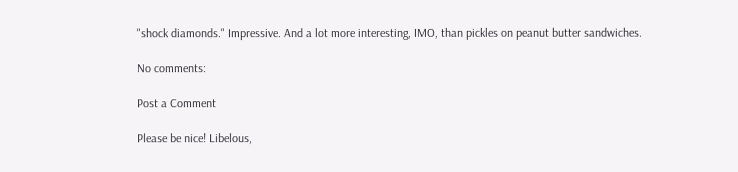"shock diamonds." Impressive. And a lot more interesting, IMO, than pickles on peanut butter sandwiches.

No comments:

Post a Comment

Please be nice! Libelous,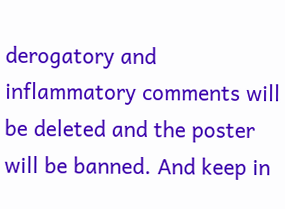derogatory and inflammatory comments will be deleted and the poster will be banned. And keep in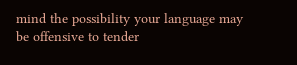mind the possibility your language may be offensive to tender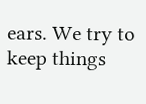ears. We try to keep things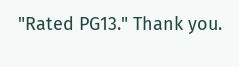"Rated PG13." Thank you.